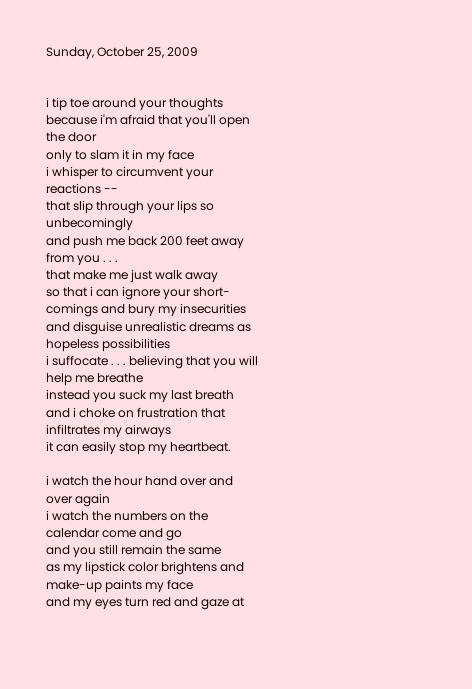Sunday, October 25, 2009


i tip toe around your thoughts because i'm afraid that you'll open the door
only to slam it in my face
i whisper to circumvent your reactions --
that slip through your lips so unbecomingly
and push me back 200 feet away from you . . .
that make me just walk away
so that i can ignore your short-comings and bury my insecurities
and disguise unrealistic dreams as hopeless possibilities
i suffocate . . . believing that you will help me breathe
instead you suck my last breath
and i choke on frustration that infiltrates my airways
it can easily stop my heartbeat.

i watch the hour hand over and over again
i watch the numbers on the calendar come and go
and you still remain the same
as my lipstick color brightens and make-up paints my face
and my eyes turn red and gaze at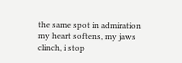the same spot in admiration
my heart softens, my jaws clinch, i stop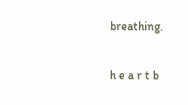breathing.

h e a r t b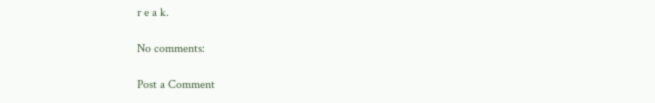r e a k.

No comments:

Post a Comment